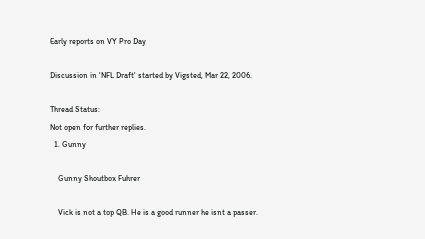Early reports on VY Pro Day

Discussion in 'NFL Draft' started by Vigsted, Mar 22, 2006.

Thread Status:
Not open for further replies.
  1. Gunny

    Gunny Shoutbox Fuhrer

    Vick is not a top QB. He is a good runner he isnt a passer.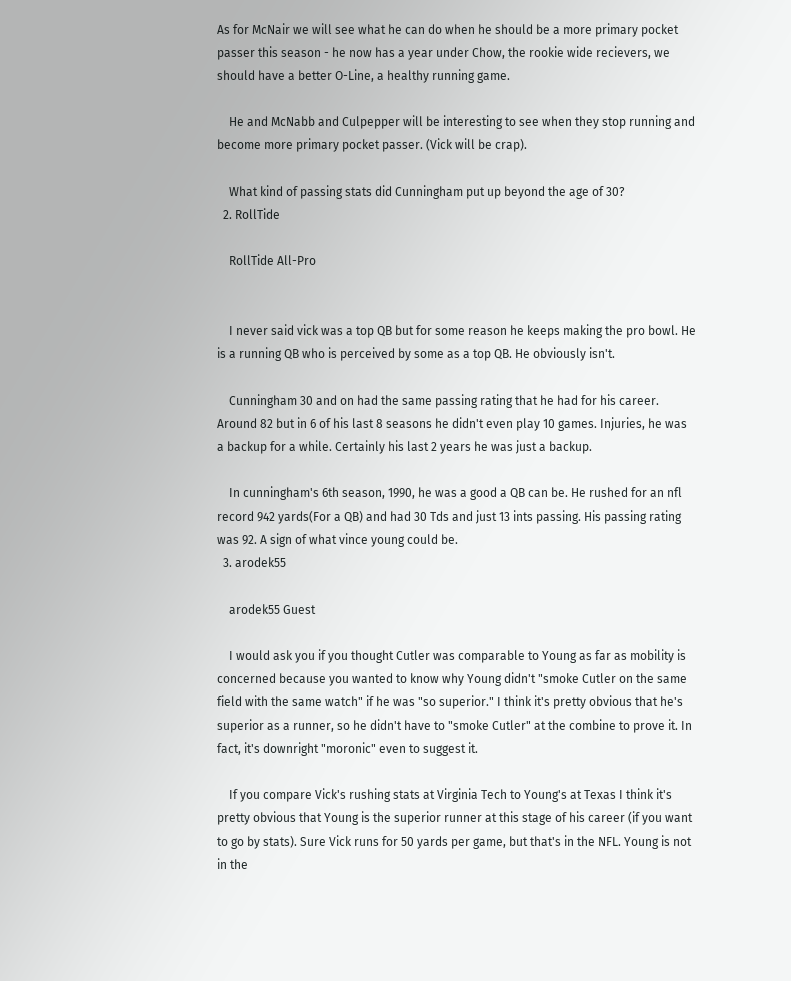As for McNair we will see what he can do when he should be a more primary pocket passer this season - he now has a year under Chow, the rookie wide recievers, we should have a better O-Line, a healthy running game.

    He and McNabb and Culpepper will be interesting to see when they stop running and become more primary pocket passer. (Vick will be crap).

    What kind of passing stats did Cunningham put up beyond the age of 30?
  2. RollTide

    RollTide All-Pro


    I never said vick was a top QB but for some reason he keeps making the pro bowl. He is a running QB who is perceived by some as a top QB. He obviously isn't.

    Cunningham 30 and on had the same passing rating that he had for his career. Around 82 but in 6 of his last 8 seasons he didn't even play 10 games. Injuries, he was a backup for a while. Certainly his last 2 years he was just a backup.

    In cunningham's 6th season, 1990, he was a good a QB can be. He rushed for an nfl record 942 yards(For a QB) and had 30 Tds and just 13 ints passing. His passing rating was 92. A sign of what vince young could be.
  3. arodek55

    arodek55 Guest

    I would ask you if you thought Cutler was comparable to Young as far as mobility is concerned because you wanted to know why Young didn't "smoke Cutler on the same field with the same watch" if he was "so superior." I think it's pretty obvious that he's superior as a runner, so he didn't have to "smoke Cutler" at the combine to prove it. In fact, it's downright "moronic" even to suggest it.

    If you compare Vick's rushing stats at Virginia Tech to Young's at Texas I think it's pretty obvious that Young is the superior runner at this stage of his career (if you want to go by stats). Sure Vick runs for 50 yards per game, but that's in the NFL. Young is not in the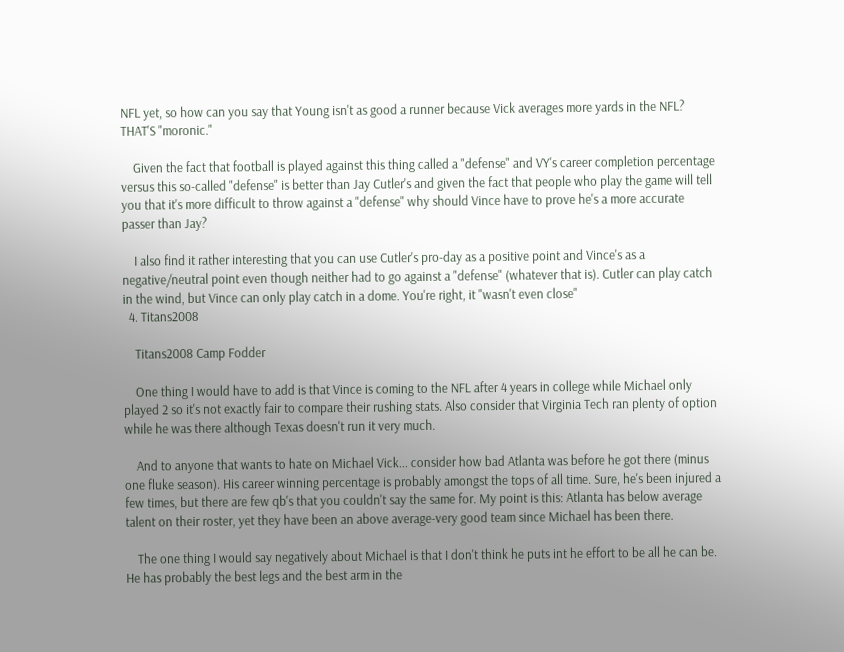NFL yet, so how can you say that Young isn't as good a runner because Vick averages more yards in the NFL? THAT'S "moronic."

    Given the fact that football is played against this thing called a "defense" and VY's career completion percentage versus this so-called "defense" is better than Jay Cutler's and given the fact that people who play the game will tell you that it's more difficult to throw against a "defense" why should Vince have to prove he's a more accurate passer than Jay?

    I also find it rather interesting that you can use Cutler's pro-day as a positive point and Vince's as a negative/neutral point even though neither had to go against a "defense" (whatever that is). Cutler can play catch in the wind, but Vince can only play catch in a dome. You're right, it "wasn't even close"
  4. Titans2008

    Titans2008 Camp Fodder

    One thing I would have to add is that Vince is coming to the NFL after 4 years in college while Michael only played 2 so it's not exactly fair to compare their rushing stats. Also consider that Virginia Tech ran plenty of option while he was there although Texas doesn't run it very much.

    And to anyone that wants to hate on Michael Vick... consider how bad Atlanta was before he got there (minus one fluke season). His career winning percentage is probably amongst the tops of all time. Sure, he's been injured a few times, but there are few qb's that you couldn't say the same for. My point is this: Atlanta has below average talent on their roster, yet they have been an above average-very good team since Michael has been there.

    The one thing I would say negatively about Michael is that I don't think he puts int he effort to be all he can be. He has probably the best legs and the best arm in the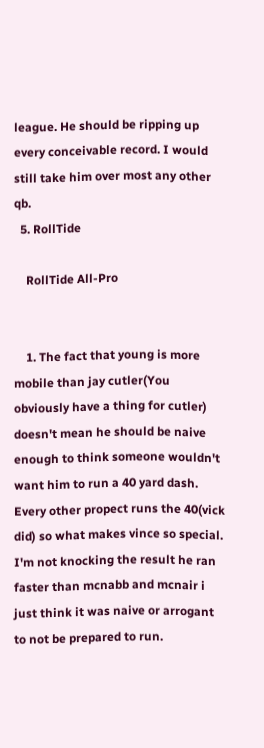league. He should be ripping up every conceivable record. I would still take him over most any other qb.
  5. RollTide

    RollTide All-Pro


    1. The fact that young is more mobile than jay cutler(You obviously have a thing for cutler) doesn't mean he should be naive enough to think someone wouldn't want him to run a 40 yard dash. Every other propect runs the 40(vick did) so what makes vince so special. I'm not knocking the result he ran faster than mcnabb and mcnair i just think it was naive or arrogant to not be prepared to run.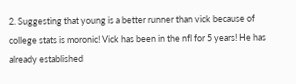2. Suggesting that young is a better runner than vick because of college stats is moronic! Vick has been in the nfl for 5 years! He has already established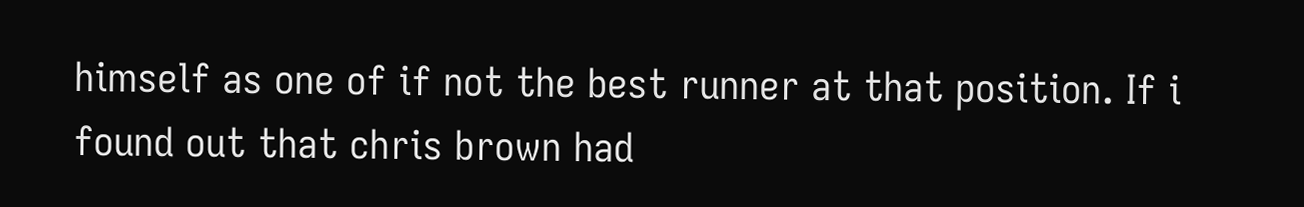himself as one of if not the best runner at that position. If i found out that chris brown had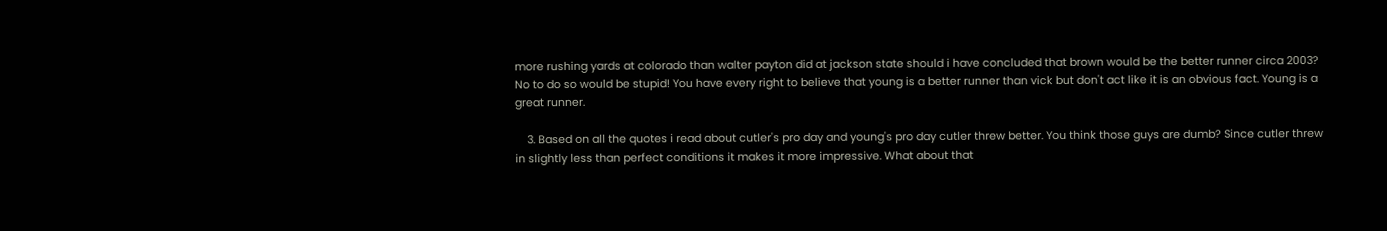more rushing yards at colorado than walter payton did at jackson state should i have concluded that brown would be the better runner circa 2003? No to do so would be stupid! You have every right to believe that young is a better runner than vick but don't act like it is an obvious fact. Young is a great runner.

    3. Based on all the quotes i read about cutler's pro day and young's pro day cutler threw better. You think those guys are dumb? Since cutler threw in slightly less than perfect conditions it makes it more impressive. What about that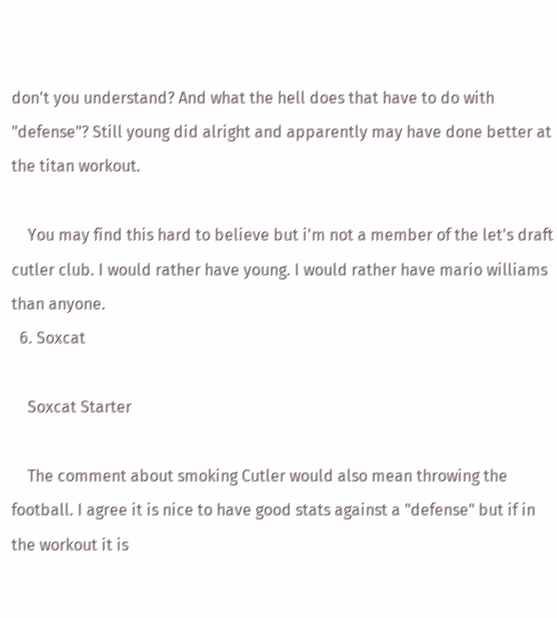don't you understand? And what the hell does that have to do with "defense"? Still young did alright and apparently may have done better at the titan workout.

    You may find this hard to believe but i'm not a member of the let's draft cutler club. I would rather have young. I would rather have mario williams than anyone.
  6. Soxcat

    Soxcat Starter

    The comment about smoking Cutler would also mean throwing the football. I agree it is nice to have good stats against a "defense" but if in the workout it is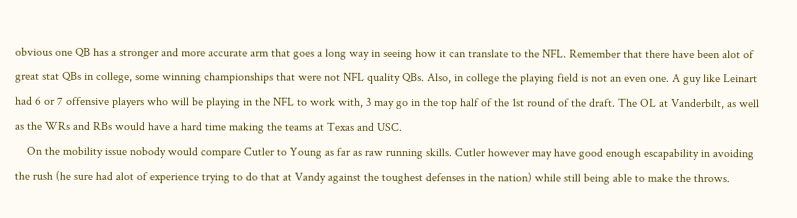obvious one QB has a stronger and more accurate arm that goes a long way in seeing how it can translate to the NFL. Remember that there have been alot of great stat QBs in college, some winning championships that were not NFL quality QBs. Also, in college the playing field is not an even one. A guy like Leinart had 6 or 7 offensive players who will be playing in the NFL to work with, 3 may go in the top half of the 1st round of the draft. The OL at Vanderbilt, as well as the WRs and RBs would have a hard time making the teams at Texas and USC.
    On the mobility issue nobody would compare Cutler to Young as far as raw running skills. Cutler however may have good enough escapability in avoiding the rush (he sure had alot of experience trying to do that at Vandy against the toughest defenses in the nation) while still being able to make the throws.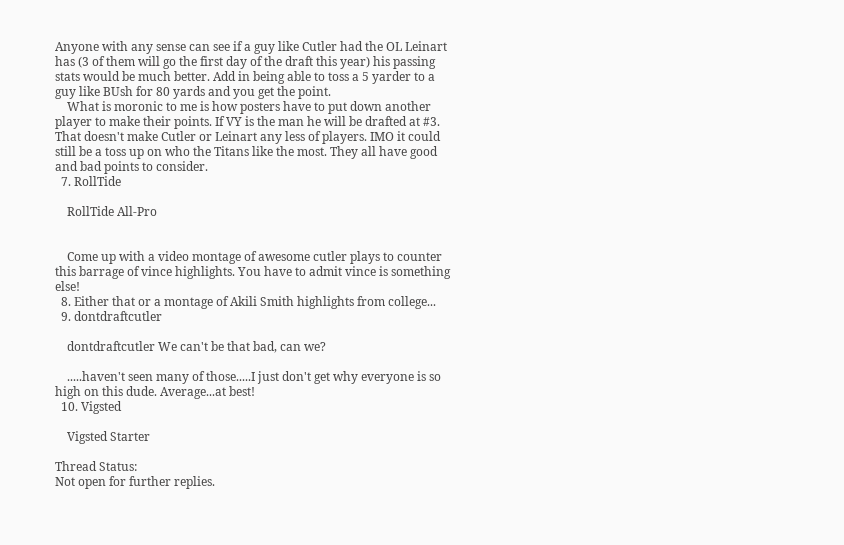Anyone with any sense can see if a guy like Cutler had the OL Leinart has (3 of them will go the first day of the draft this year) his passing stats would be much better. Add in being able to toss a 5 yarder to a guy like BUsh for 80 yards and you get the point.
    What is moronic to me is how posters have to put down another player to make their points. If VY is the man he will be drafted at #3. That doesn't make Cutler or Leinart any less of players. IMO it could still be a toss up on who the Titans like the most. They all have good and bad points to consider.
  7. RollTide

    RollTide All-Pro


    Come up with a video montage of awesome cutler plays to counter this barrage of vince highlights. You have to admit vince is something else!
  8. Either that or a montage of Akili Smith highlights from college...
  9. dontdraftcutler

    dontdraftcutler We can't be that bad, can we?

    .....haven't seen many of those.....I just don't get why everyone is so high on this dude. Average...at best!
  10. Vigsted

    Vigsted Starter

Thread Status:
Not open for further replies.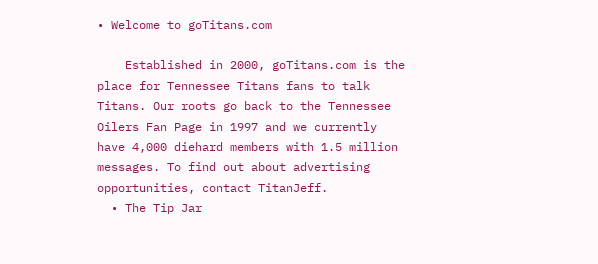• Welcome to goTitans.com

    Established in 2000, goTitans.com is the place for Tennessee Titans fans to talk Titans. Our roots go back to the Tennessee Oilers Fan Page in 1997 and we currently have 4,000 diehard members with 1.5 million messages. To find out about advertising opportunities, contact TitanJeff.
  • The Tip Jar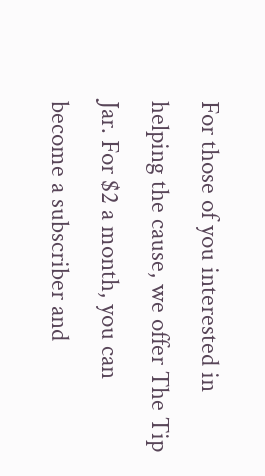For those of you interested in helping the cause, we offer The Tip Jar. For $2 a month, you can become a subscriber and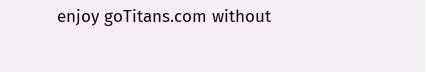enjoy goTitans.com without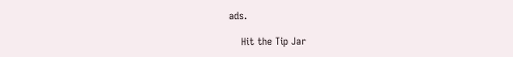ads.

    Hit the Tip Jar